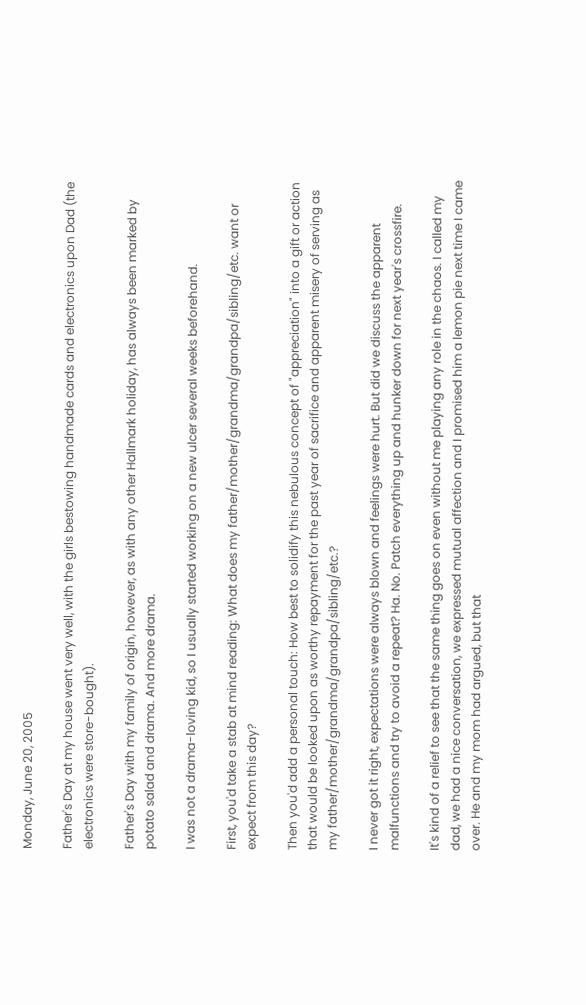Monday, June 20, 2005

Father's Day at my house went very well, with the girls bestowing handmade cards and electronics upon Dad (the electronics were store-bought).

Father's Day with my family of origin, however, as with any other Hallmark holiday, has always been marked by potato salad and drama. And more drama.

I was not a drama-loving kid, so I usually started working on a new ulcer several weeks beforehand.

First, you'd take a stab at mind reading: What does my father/mother/grandma/grandpa/sibling/etc. want or expect from this day?

Then you'd add a personal touch: How best to solidify this nebulous concept of "appreciation" into a gift or action that would be looked upon as worthy repayment for the past year of sacrifice and apparent misery of serving as my father/mother/grandma/grandpa/sibling/etc.?

I never got it right, expectations were always blown and feelings were hurt. But did we discuss the apparent malfunctions and try to avoid a repeat? Ha. No. Patch everything up and hunker down for next year's crossfire.

It's kind of a relief to see that the same thing goes on even without me playing any role in the chaos. I called my dad, we had a nice conversation, we expressed mutual affection and I promised him a lemon pie next time I came over. He and my mom had argued, but that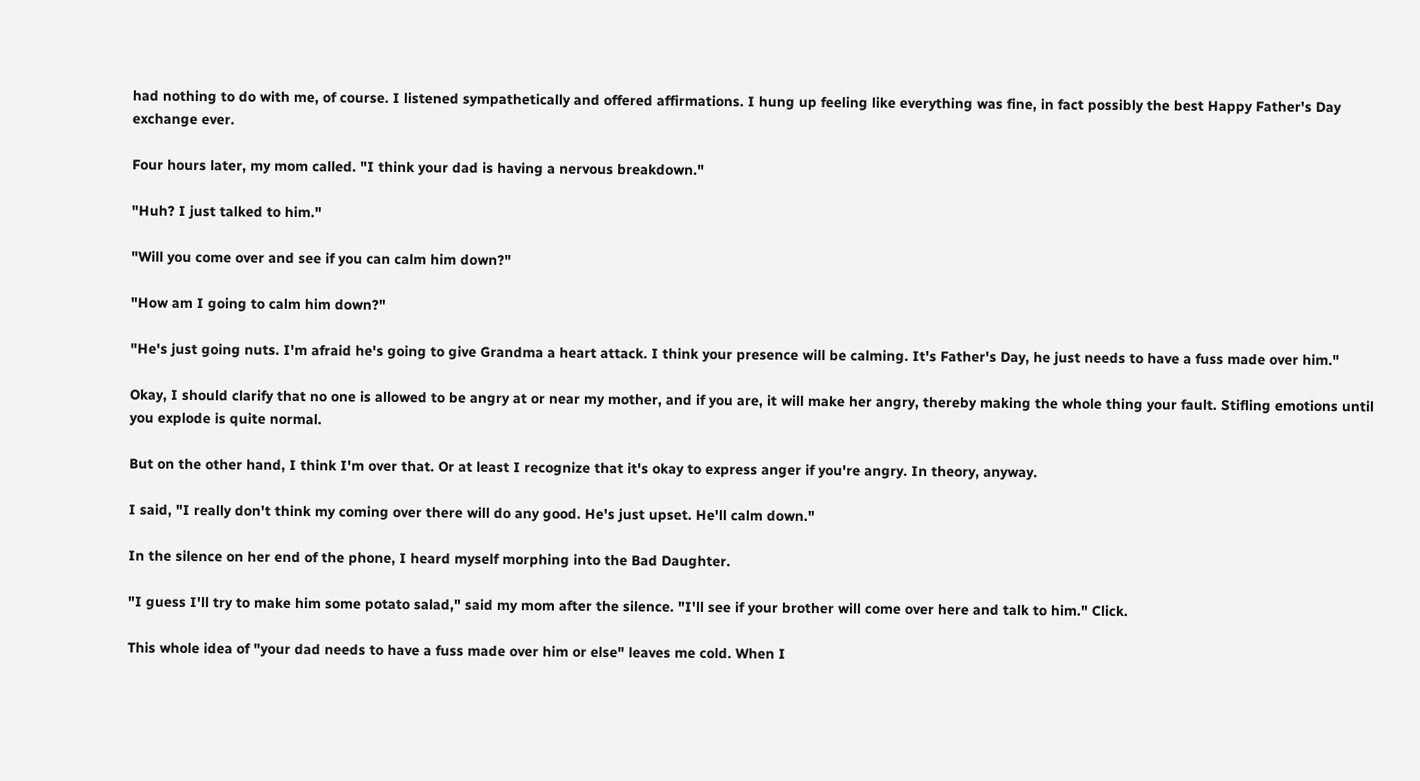had nothing to do with me, of course. I listened sympathetically and offered affirmations. I hung up feeling like everything was fine, in fact possibly the best Happy Father's Day exchange ever.

Four hours later, my mom called. "I think your dad is having a nervous breakdown."

"Huh? I just talked to him."

"Will you come over and see if you can calm him down?"

"How am I going to calm him down?"

"He's just going nuts. I'm afraid he's going to give Grandma a heart attack. I think your presence will be calming. It's Father's Day, he just needs to have a fuss made over him."

Okay, I should clarify that no one is allowed to be angry at or near my mother, and if you are, it will make her angry, thereby making the whole thing your fault. Stifling emotions until you explode is quite normal.

But on the other hand, I think I'm over that. Or at least I recognize that it's okay to express anger if you're angry. In theory, anyway.

I said, "I really don't think my coming over there will do any good. He's just upset. He'll calm down."

In the silence on her end of the phone, I heard myself morphing into the Bad Daughter.

"I guess I'll try to make him some potato salad," said my mom after the silence. "I'll see if your brother will come over here and talk to him." Click.

This whole idea of "your dad needs to have a fuss made over him or else" leaves me cold. When I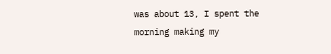was about 13, I spent the morning making my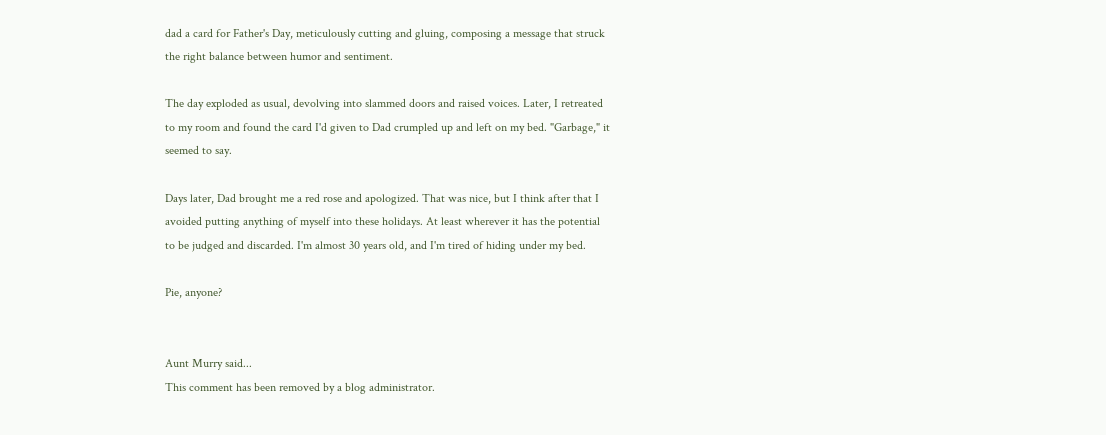dad a card for Father's Day, meticulously cutting and gluing, composing a message that struck the right balance between humor and sentiment.

The day exploded as usual, devolving into slammed doors and raised voices. Later, I retreated to my room and found the card I'd given to Dad crumpled up and left on my bed. "Garbage," it seemed to say.

Days later, Dad brought me a red rose and apologized. That was nice, but I think after that I avoided putting anything of myself into these holidays. At least wherever it has the potential to be judged and discarded. I'm almost 30 years old, and I'm tired of hiding under my bed.

Pie, anyone?


Aunt Murry said...
This comment has been removed by a blog administrator.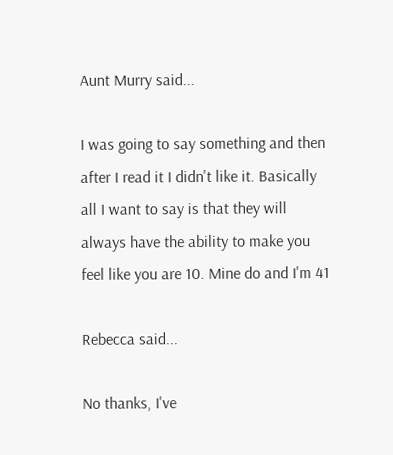Aunt Murry said...

I was going to say something and then after I read it I didn't like it. Basically all I want to say is that they will always have the ability to make you feel like you are 10. Mine do and I'm 41

Rebecca said...

No thanks, I've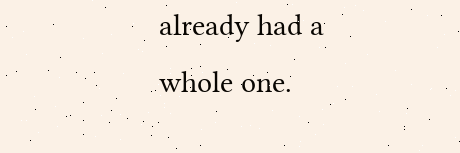already had a whole one.